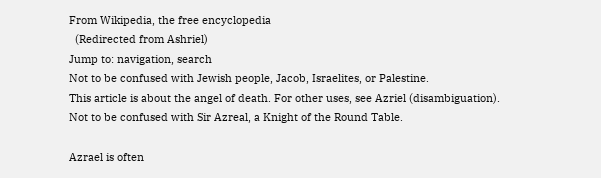From Wikipedia, the free encyclopedia
  (Redirected from Ashriel)
Jump to: navigation, search
Not to be confused with Jewish people, Jacob, Israelites, or Palestine.
This article is about the angel of death. For other uses, see Azriel (disambiguation).
Not to be confused with Sir Azreal, a Knight of the Round Table.

Azrael is often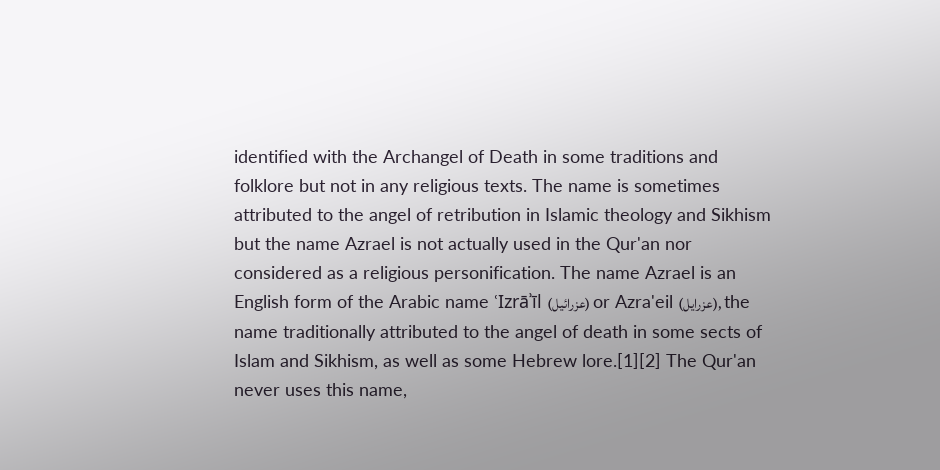identified with the Archangel of Death in some traditions and folklore but not in any religious texts. The name is sometimes attributed to the angel of retribution in Islamic theology and Sikhism but the name Azrael is not actually used in the Qur'an nor considered as a religious personification. The name Azrael is an English form of the Arabic name ʿIzrāʾīl (عزرائيل) or Azra'eil (عزرایل), the name traditionally attributed to the angel of death in some sects of Islam and Sikhism, as well as some Hebrew lore.[1][2] The Qur'an never uses this name,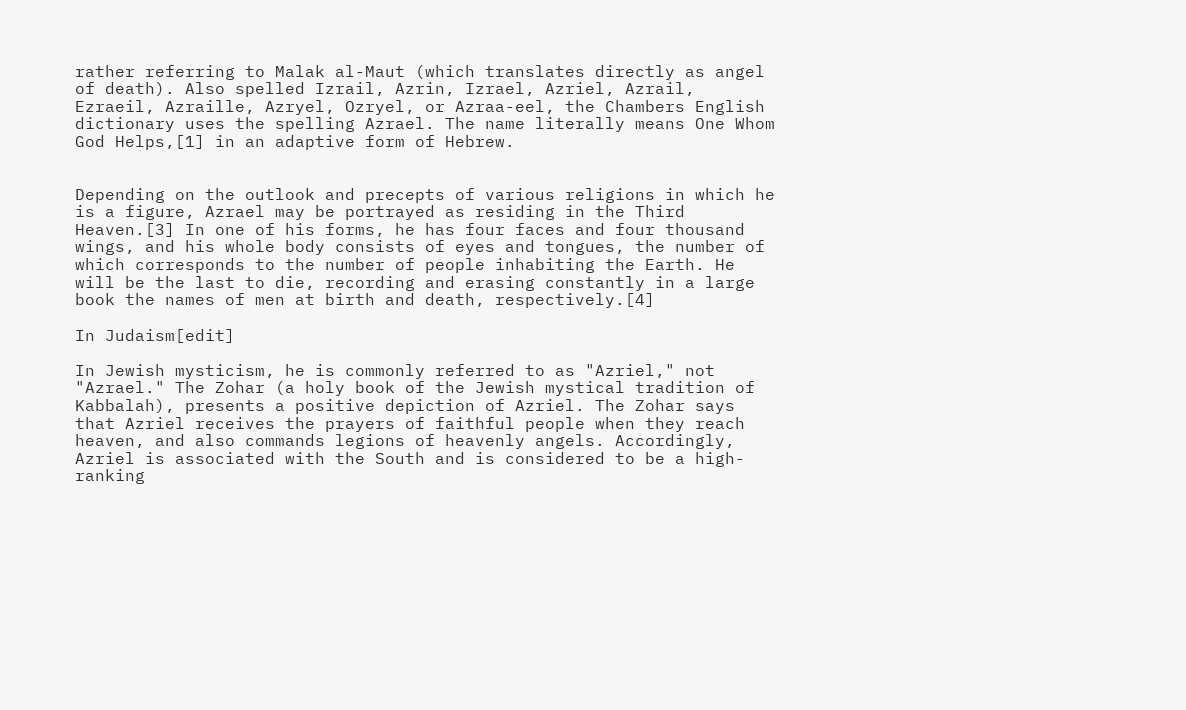rather referring to Malak al-Maut (which translates directly as angel of death). Also spelled Izrail, Azrin, Izrael, Azriel, Azrail, Ezraeil, Azraille, Azryel, Ozryel, or Azraa-eel, the Chambers English dictionary uses the spelling Azrael. The name literally means One Whom God Helps,[1] in an adaptive form of Hebrew.


Depending on the outlook and precepts of various religions in which he is a figure, Azrael may be portrayed as residing in the Third Heaven.[3] In one of his forms, he has four faces and four thousand wings, and his whole body consists of eyes and tongues, the number of which corresponds to the number of people inhabiting the Earth. He will be the last to die, recording and erasing constantly in a large book the names of men at birth and death, respectively.[4]

In Judaism[edit]

In Jewish mysticism, he is commonly referred to as "Azriel," not "Azrael." The Zohar (a holy book of the Jewish mystical tradition of Kabbalah), presents a positive depiction of Azriel. The Zohar says that Azriel receives the prayers of faithful people when they reach heaven, and also commands legions of heavenly angels. Accordingly, Azriel is associated with the South and is considered to be a high-ranking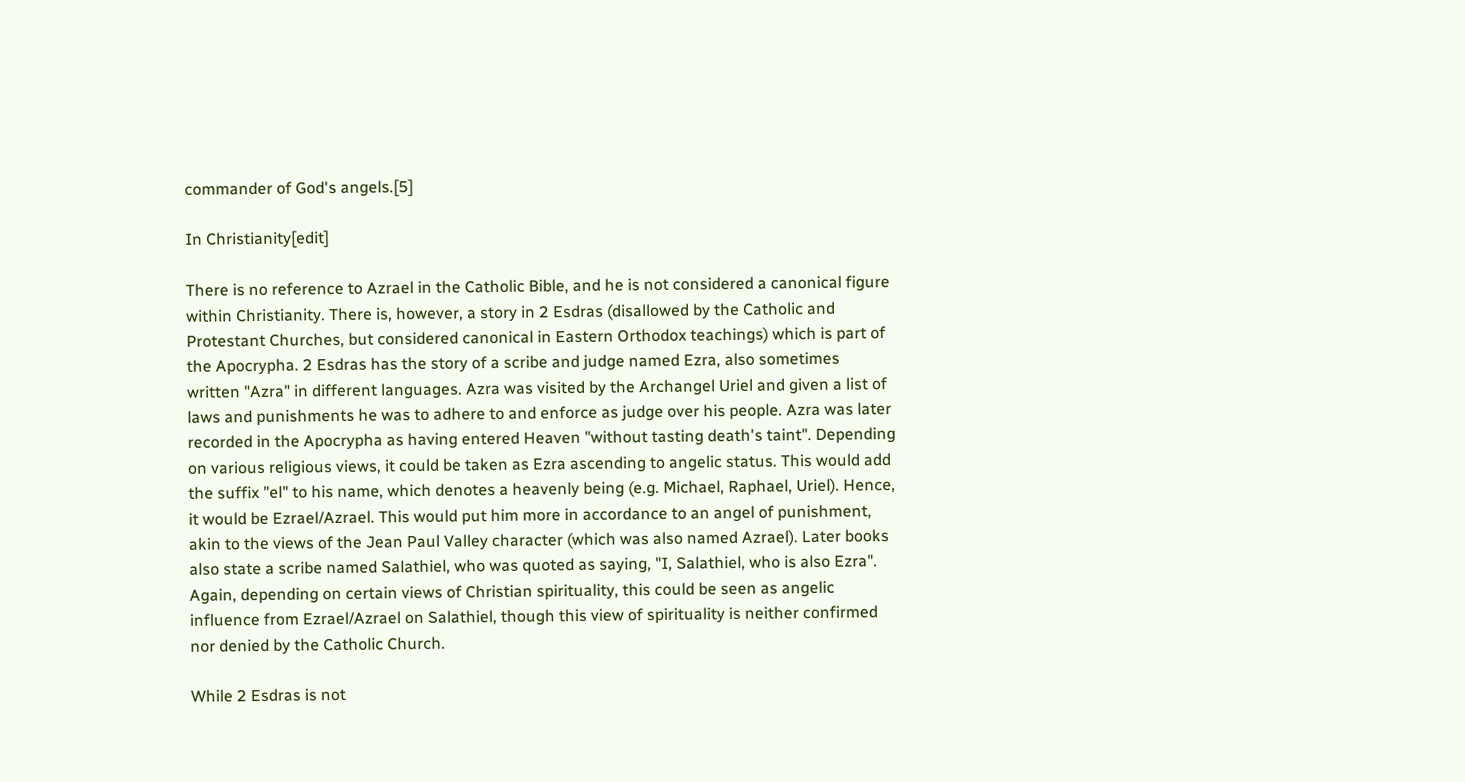commander of God's angels.[5]

In Christianity[edit]

There is no reference to Azrael in the Catholic Bible, and he is not considered a canonical figure within Christianity. There is, however, a story in 2 Esdras (disallowed by the Catholic and Protestant Churches, but considered canonical in Eastern Orthodox teachings) which is part of the Apocrypha. 2 Esdras has the story of a scribe and judge named Ezra, also sometimes written "Azra" in different languages. Azra was visited by the Archangel Uriel and given a list of laws and punishments he was to adhere to and enforce as judge over his people. Azra was later recorded in the Apocrypha as having entered Heaven "without tasting death's taint". Depending on various religious views, it could be taken as Ezra ascending to angelic status. This would add the suffix "el" to his name, which denotes a heavenly being (e.g. Michael, Raphael, Uriel). Hence, it would be Ezrael/Azrael. This would put him more in accordance to an angel of punishment, akin to the views of the Jean Paul Valley character (which was also named Azrael). Later books also state a scribe named Salathiel, who was quoted as saying, "I, Salathiel, who is also Ezra". Again, depending on certain views of Christian spirituality, this could be seen as angelic influence from Ezrael/Azrael on Salathiel, though this view of spirituality is neither confirmed nor denied by the Catholic Church.

While 2 Esdras is not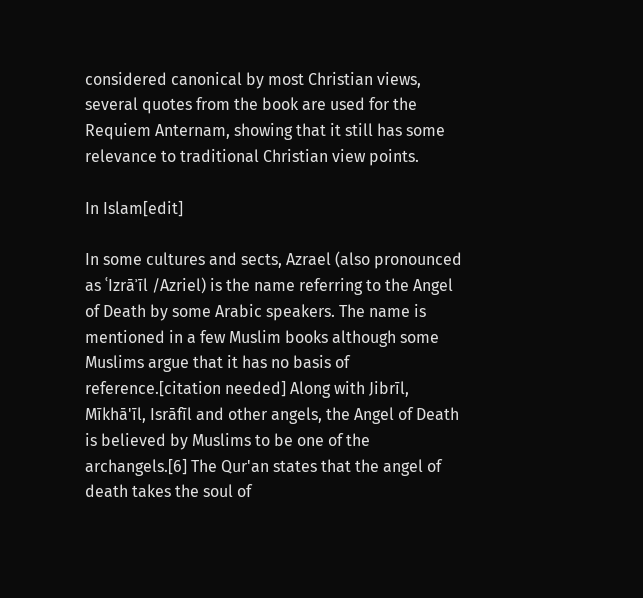considered canonical by most Christian views, several quotes from the book are used for the Requiem Anternam, showing that it still has some relevance to traditional Christian view points.

In Islam[edit]

In some cultures and sects, Azrael (also pronounced as ʿIzrāʾīl /Azriel) is the name referring to the Angel of Death by some Arabic speakers. The name is mentioned in a few Muslim books although some Muslims argue that it has no basis of reference.[citation needed] Along with Jibrīl, Mīkhā'īl, Isrāfīl and other angels, the Angel of Death is believed by Muslims to be one of the archangels.[6] The Qur'an states that the angel of death takes the soul of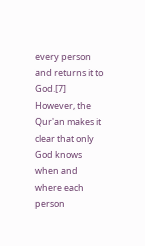every person and returns it to God.[7] However, the Qur'an makes it clear that only God knows when and where each person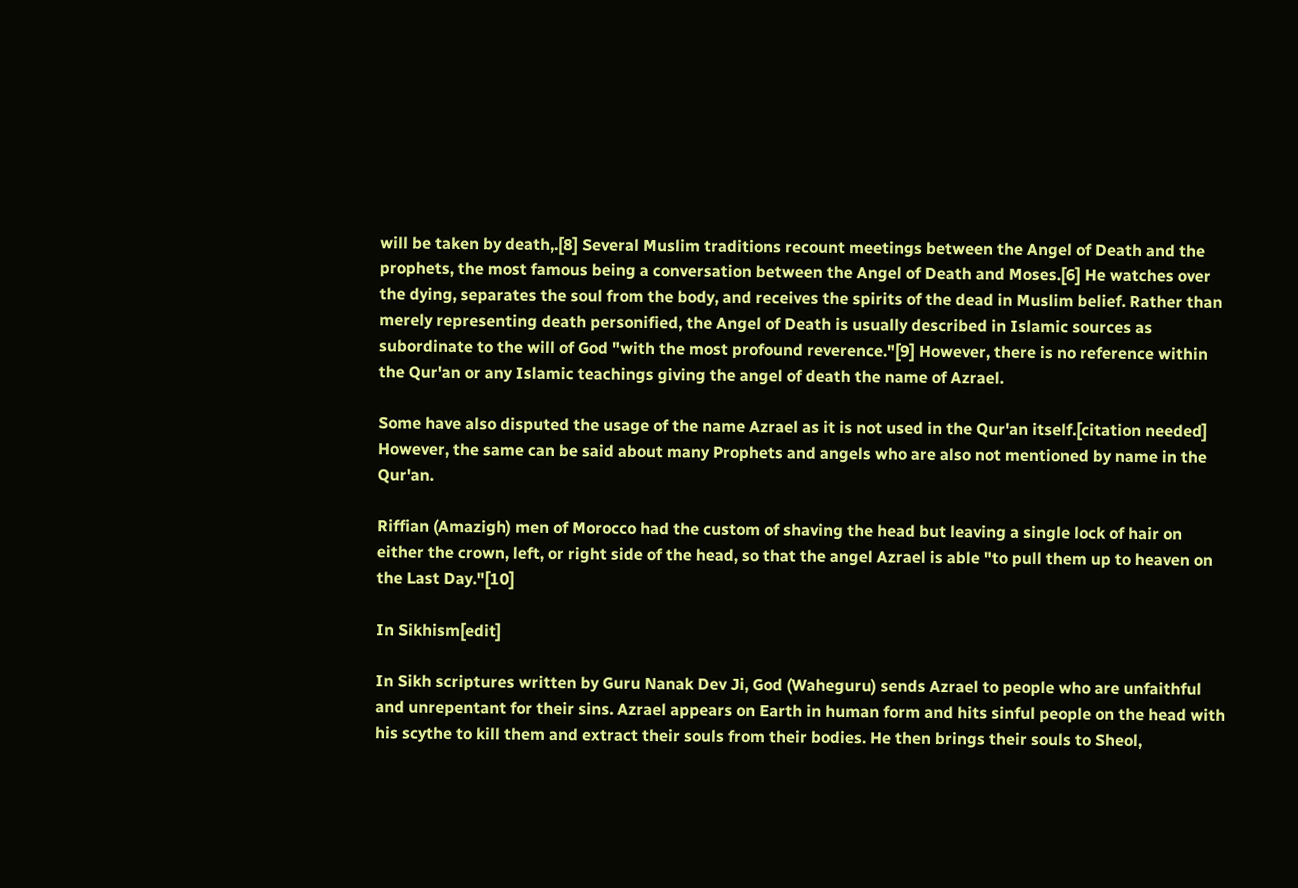will be taken by death,.[8] Several Muslim traditions recount meetings between the Angel of Death and the prophets, the most famous being a conversation between the Angel of Death and Moses.[6] He watches over the dying, separates the soul from the body, and receives the spirits of the dead in Muslim belief. Rather than merely representing death personified, the Angel of Death is usually described in Islamic sources as subordinate to the will of God "with the most profound reverence."[9] However, there is no reference within the Qur'an or any Islamic teachings giving the angel of death the name of Azrael.

Some have also disputed the usage of the name Azrael as it is not used in the Qur'an itself.[citation needed] However, the same can be said about many Prophets and angels who are also not mentioned by name in the Qur'an.

Riffian (Amazigh) men of Morocco had the custom of shaving the head but leaving a single lock of hair on either the crown, left, or right side of the head, so that the angel Azrael is able "to pull them up to heaven on the Last Day."[10]

In Sikhism[edit]

In Sikh scriptures written by Guru Nanak Dev Ji, God (Waheguru) sends Azrael to people who are unfaithful and unrepentant for their sins. Azrael appears on Earth in human form and hits sinful people on the head with his scythe to kill them and extract their souls from their bodies. He then brings their souls to Sheol,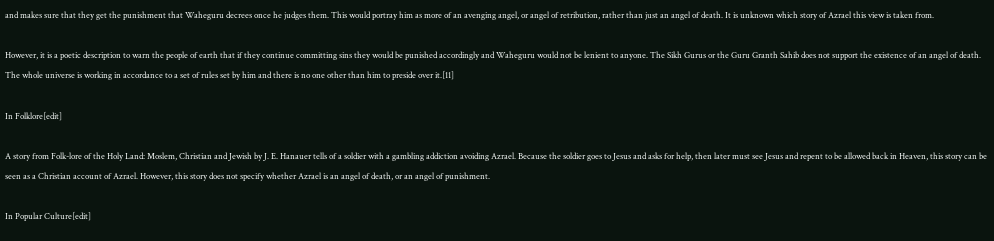and makes sure that they get the punishment that Waheguru decrees once he judges them. This would portray him as more of an avenging angel, or angel of retribution, rather than just an angel of death. It is unknown which story of Azrael this view is taken from.

However, it is a poetic description to warn the people of earth that if they continue committing sins they would be punished accordingly and Waheguru would not be lenient to anyone. The Sikh Gurus or the Guru Granth Sahib does not support the existence of an angel of death. The whole universe is working in accordance to a set of rules set by him and there is no one other than him to preside over it.[11]

In Folklore[edit]

A story from Folk-lore of the Holy Land: Moslem, Christian and Jewish by J. E. Hanauer tells of a soldier with a gambling addiction avoiding Azrael. Because the soldier goes to Jesus and asks for help, then later must see Jesus and repent to be allowed back in Heaven, this story can be seen as a Christian account of Azrael. However, this story does not specify whether Azrael is an angel of death, or an angel of punishment.

In Popular Culture[edit]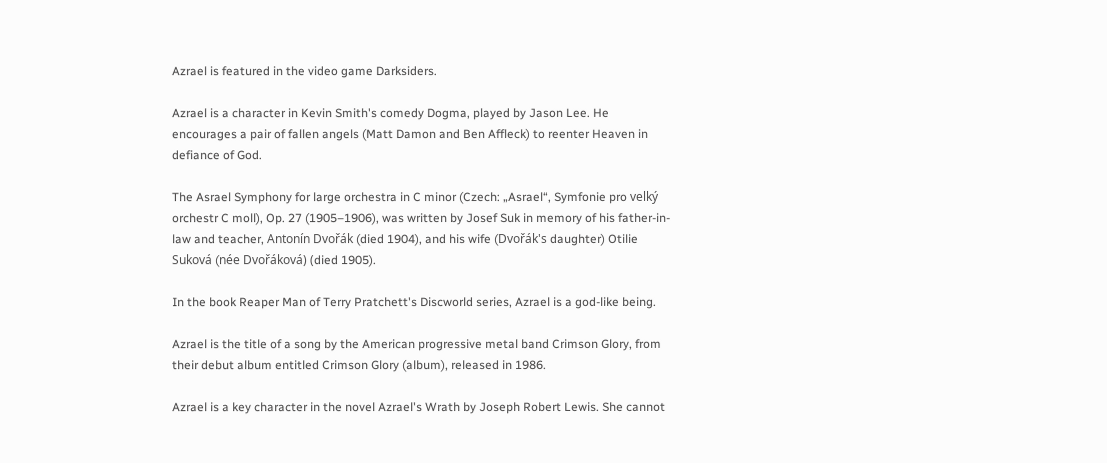Azrael is featured in the video game Darksiders.

Azrael is a character in Kevin Smith's comedy Dogma, played by Jason Lee. He encourages a pair of fallen angels (Matt Damon and Ben Affleck) to reenter Heaven in defiance of God.

The Asrael Symphony for large orchestra in C minor (Czech: „Asrael“, Symfonie pro velký orchestr C moll), Op. 27 (1905–1906), was written by Josef Suk in memory of his father-in-law and teacher, Antonín Dvořák (died 1904), and his wife (Dvořák's daughter) Otilie Suková (née Dvořáková) (died 1905).

In the book Reaper Man of Terry Pratchett's Discworld series, Azrael is a god-like being.

Azrael is the title of a song by the American progressive metal band Crimson Glory, from their debut album entitled Crimson Glory (album), released in 1986.

Azrael is a key character in the novel Azrael's Wrath by Joseph Robert Lewis. She cannot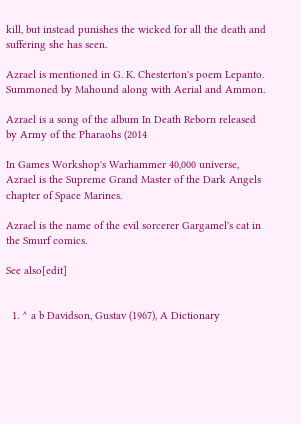kill, but instead punishes the wicked for all the death and suffering she has seen.

Azrael is mentioned in G. K. Chesterton's poem Lepanto. Summoned by Mahound along with Aerial and Ammon.

Azrael is a song of the album In Death Reborn released by Army of the Pharaohs (2014

In Games Workshop's Warhammer 40,000 universe, Azrael is the Supreme Grand Master of the Dark Angels chapter of Space Marines.

Azrael is the name of the evil sorcerer Gargamel's cat in the Smurf comics.

See also[edit]


  1. ^ a b Davidson, Gustav (1967), A Dictionary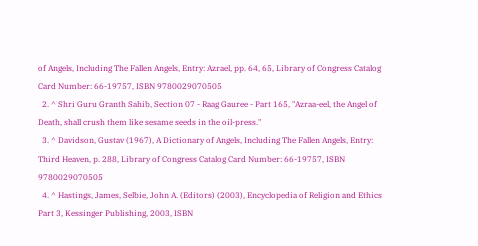of Angels, Including The Fallen Angels, Entry: Azrael, pp. 64, 65, Library of Congress Catalog Card Number: 66-19757, ISBN 9780029070505
  2. ^ Shri Guru Granth Sahib, Section 07 - Raag Gauree - Part 165, "Azraa-eel, the Angel of Death, shall crush them like sesame seeds in the oil-press."
  3. ^ Davidson, Gustav (1967), A Dictionary of Angels, Including The Fallen Angels, Entry: Third Heaven, p. 288, Library of Congress Catalog Card Number: 66-19757, ISBN 9780029070505
  4. ^ Hastings, James, Selbie, John A. (Editors) (2003), Encyclopedia of Religion and Ethics Part 3, Kessinger Publishing, 2003, ISBN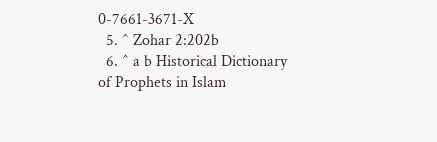0-7661-3671-X
  5. ^ Zohar 2:202b
  6. ^ a b Historical Dictionary of Prophets in Islam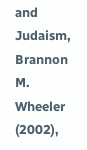and Judaism, Brannon M. Wheeler (2002),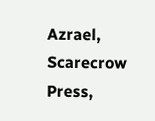Azrael, Scarecrow Press,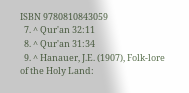ISBN 9780810843059
  7. ^ Qur'an 32:11
  8. ^ Qur'an 31:34
  9. ^ Hanauer, J.E. (1907), Folk-lore of the Holy Land: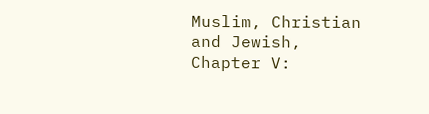Muslim, Christian and Jewish, Chapter V: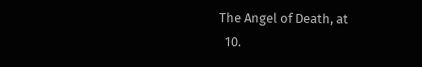The Angel of Death, at
  10.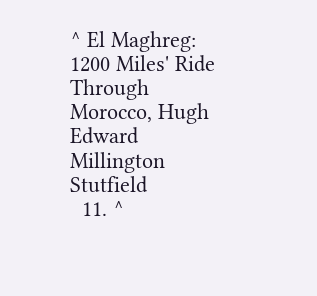^ El Maghreg: 1200 Miles' Ride Through Morocco, Hugh Edward Millington Stutfield
  11. ^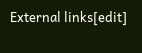External links[edit]